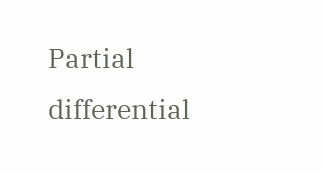Partial differential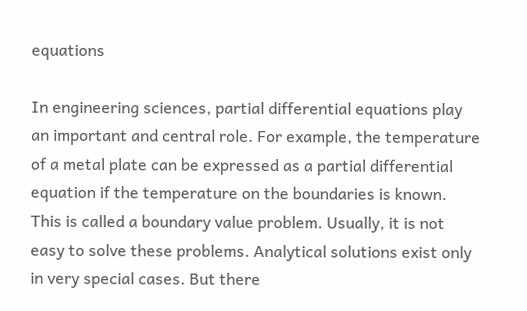equations

In engineering sciences, partial differential equations play an important and central role. For example, the temperature of a metal plate can be expressed as a partial differential equation if the temperature on the boundaries is known. This is called a boundary value problem. Usually, it is not easy to solve these problems. Analytical solutions exist only in very special cases. But there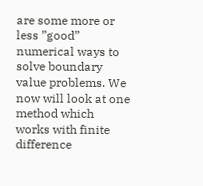are some more or less ”good” numerical ways to solve boundary value problems. We now will look at one method which works with finite difference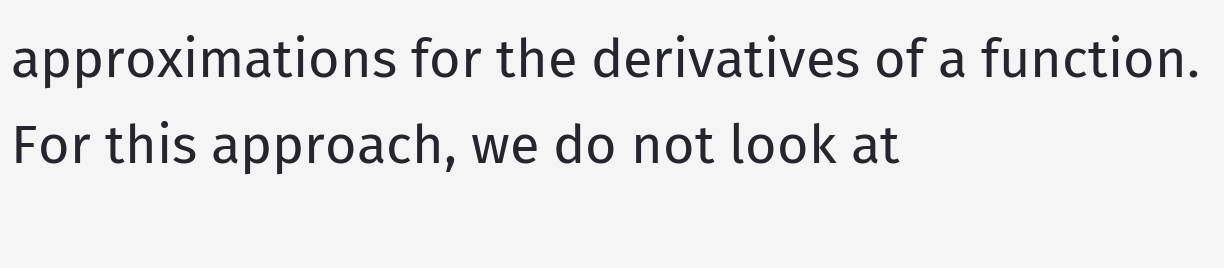approximations for the derivatives of a function. For this approach, we do not look at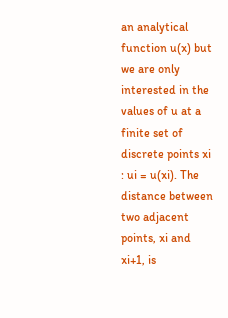an analytical function u(x) but we are only interested in the values of u at a finite set of discrete points xi : ui = u(xi). The distance between two adjacent points, xi and xi+1, is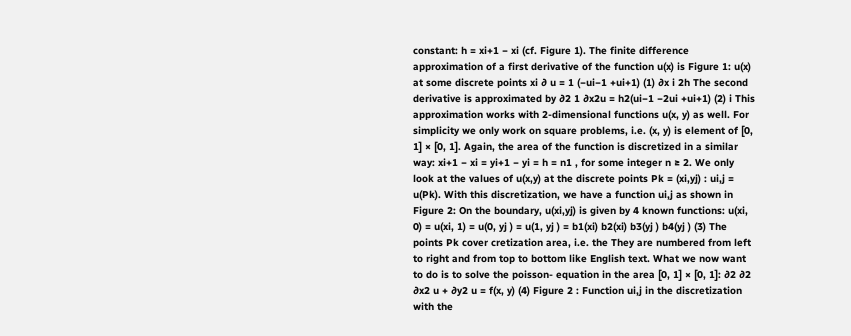constant: h = xi+1 − xi (cf. Figure 1). The finite difference approximation of a first derivative of the function u(x) is Figure 1: u(x) at some discrete points xi ∂ u = 1 (−ui−1 +ui+1) (1) ∂x i 2h The second derivative is approximated by ∂2 1 ∂x2u = h2(ui−1 −2ui +ui+1) (2) i This approximation works with 2-dimensional functions u(x, y) as well. For simplicity we only work on square problems, i.e. (x, y) is element of [0, 1] × [0, 1]. Again, the area of the function is discretized in a similar way: xi+1 − xi = yi+1 − yi = h = n1 , for some integer n ≥ 2. We only look at the values of u(x,y) at the discrete points Pk = (xi,yj) : ui,j = u(Pk). With this discretization, we have a function ui,j as shown in Figure 2: On the boundary, u(xi,yj) is given by 4 known functions: u(xi, 0) = u(xi, 1) = u(0, yj ) = u(1, yj ) = b1(xi) b2(xi) b3(yj ) b4(yj ) (3) The points Pk cover cretization area, i.e. the They are numbered from left to right and from top to bottom like English text. What we now want to do is to solve the poisson- equation in the area [0, 1] × [0, 1]: ∂2 ∂2 ∂x2 u + ∂y2 u = f(x, y) (4) Figure 2 : Function ui,j in the discretization with the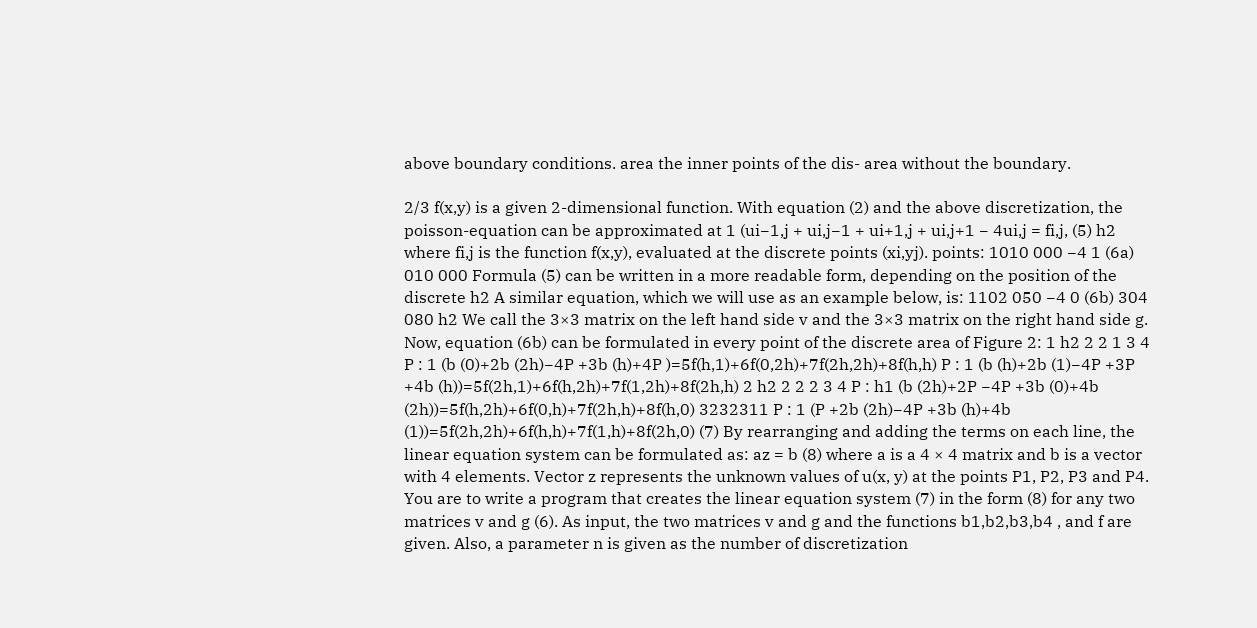above boundary conditions. area the inner points of the dis- area without the boundary.

2/3 f(x,y) is a given 2-dimensional function. With equation (2) and the above discretization, the poisson-equation can be approximated at 1 (ui−1,j + ui,j−1 + ui+1,j + ui,j+1 − 4ui,j = fi,j, (5) h2 where fi,j is the function f(x,y), evaluated at the discrete points (xi,yj). points: 1010 000 −4 1 (6a) 010 000 Formula (5) can be written in a more readable form, depending on the position of the discrete h2 A similar equation, which we will use as an example below, is: 1102 050 −4 0 (6b) 304 080 h2 We call the 3×3 matrix on the left hand side v and the 3×3 matrix on the right hand side g. Now, equation (6b) can be formulated in every point of the discrete area of Figure 2: 1 h2 2 2 1 3 4 P : 1 (b (0)+2b (2h)−4P +3b (h)+4P )=5f(h,1)+6f(0,2h)+7f(2h,2h)+8f(h,h) P : 1 (b (h)+2b (1)−4P +3P +4b (h))=5f(2h,1)+6f(h,2h)+7f(1,2h)+8f(2h,h) 2 h2 2 2 2 3 4 P : h1 (b (2h)+2P −4P +3b (0)+4b (2h))=5f(h,2h)+6f(0,h)+7f(2h,h)+8f(h,0) 3232311 P : 1 (P +2b (2h)−4P +3b (h)+4b (1))=5f(2h,2h)+6f(h,h)+7f(1,h)+8f(2h,0) (7) By rearranging and adding the terms on each line, the linear equation system can be formulated as: az = b (8) where a is a 4 × 4 matrix and b is a vector with 4 elements. Vector z represents the unknown values of u(x, y) at the points P1, P2, P3 and P4. You are to write a program that creates the linear equation system (7) in the form (8) for any two matrices v and g (6). As input, the two matrices v and g and the functions b1,b2,b3,b4 , and f are given. Also, a parameter n is given as the number of discretization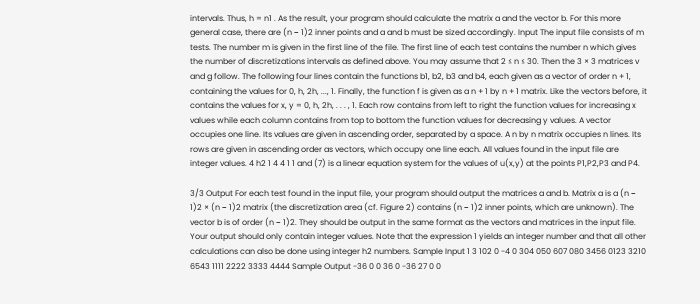intervals. Thus, h = n1 . As the result, your program should calculate the matrix a and the vector b. For this more general case, there are (n − 1)2 inner points and a and b must be sized accordingly. Input The input file consists of m tests. The number m is given in the first line of the file. The first line of each test contains the number n which gives the number of discretizations intervals as defined above. You may assume that 2 ≤ n ≤ 30. Then the 3 × 3 matrices v and g follow. The following four lines contain the functions b1, b2, b3 and b4, each given as a vector of order n + 1, containing the values for 0, h, 2h, ..., 1. Finally, the function f is given as a n + 1 by n + 1 matrix. Like the vectors before, it contains the values for x, y = 0, h, 2h, . . . , 1. Each row contains from left to right the function values for increasing x values while each column contains from top to bottom the function values for decreasing y values. A vector occupies one line. Its values are given in ascending order, separated by a space. A n by n matrix occupies n lines. Its rows are given in ascending order as vectors, which occupy one line each. All values found in the input file are integer values. 4 h2 1 4 4 1 1 and (7) is a linear equation system for the values of u(x,y) at the points P1,P2,P3 and P4.

3/3 Output For each test found in the input file, your program should output the matrices a and b. Matrix a is a (n − 1)2 × (n − 1)2 matrix (the discretization area (cf. Figure 2) contains (n − 1)2 inner points, which are unknown). The vector b is of order (n − 1)2. They should be output in the same format as the vectors and matrices in the input file. Your output should only contain integer values. Note that the expression 1 yields an integer number and that all other calculations can also be done using integer h2 numbers. Sample Input 1 3 102 0 -4 0 304 050 607 080 3456 0123 3210 6543 1111 2222 3333 4444 Sample Output -36 0 0 36 0 -36 27 0 0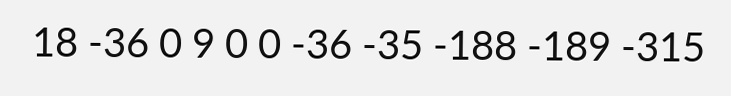18 -36 0 9 0 0 -36 -35 -188 -189 -315